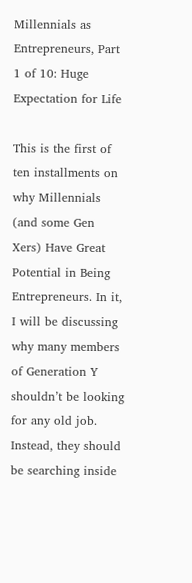Millennials as Entrepreneurs, Part 1 of 10: Huge Expectation for Life

This is the first of ten installments on why Millennials (and some Gen Xers) Have Great Potential in Being Entrepreneurs. In it, I will be discussing why many members of Generation Y shouldn’t be looking for any old job. Instead, they should be searching inside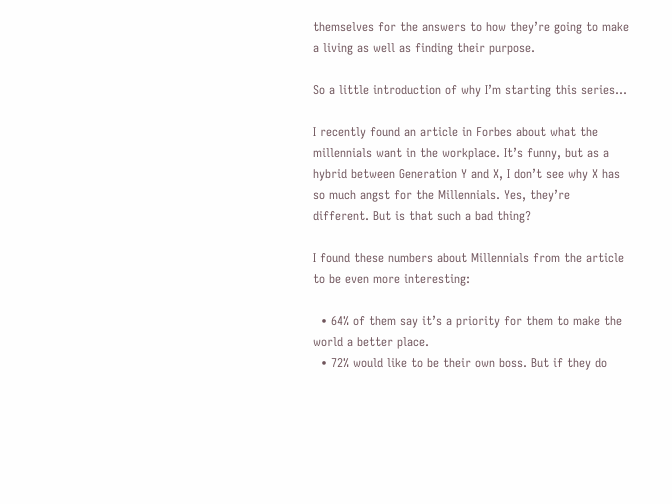themselves for the answers to how they’re going to make a living as well as finding their purpose.

So a little introduction of why I’m starting this series…

I recently found an article in Forbes about what the millennials want in the workplace. It’s funny, but as a hybrid between Generation Y and X, I don’t see why X has so much angst for the Millennials. Yes, they’re different. But is that such a bad thing?

I found these numbers about Millennials from the article to be even more interesting:

  • 64% of them say it’s a priority for them to make the world a better place.
  • 72% would like to be their own boss. But if they do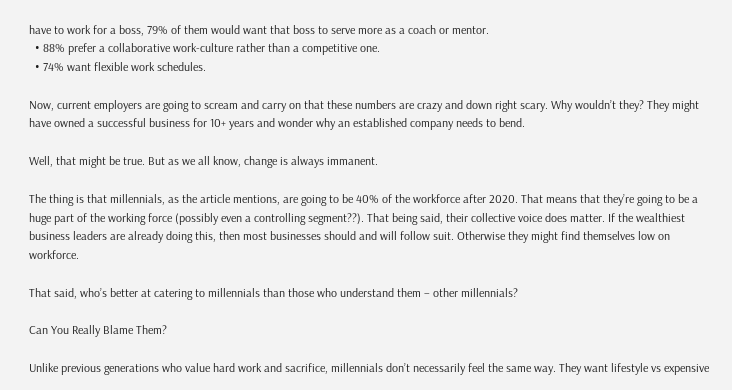have to work for a boss, 79% of them would want that boss to serve more as a coach or mentor.
  • 88% prefer a collaborative work-culture rather than a competitive one.
  • 74% want flexible work schedules.

Now, current employers are going to scream and carry on that these numbers are crazy and down right scary. Why wouldn’t they? They might have owned a successful business for 10+ years and wonder why an established company needs to bend.

Well, that might be true. But as we all know, change is always immanent.

The thing is that millennials, as the article mentions, are going to be 40% of the workforce after 2020. That means that they’re going to be a huge part of the working force (possibly even a controlling segment??). That being said, their collective voice does matter. If the wealthiest business leaders are already doing this, then most businesses should and will follow suit. Otherwise they might find themselves low on workforce.

That said, who’s better at catering to millennials than those who understand them – other millennials?

Can You Really Blame Them?

Unlike previous generations who value hard work and sacrifice, millennials don’t necessarily feel the same way. They want lifestyle vs expensive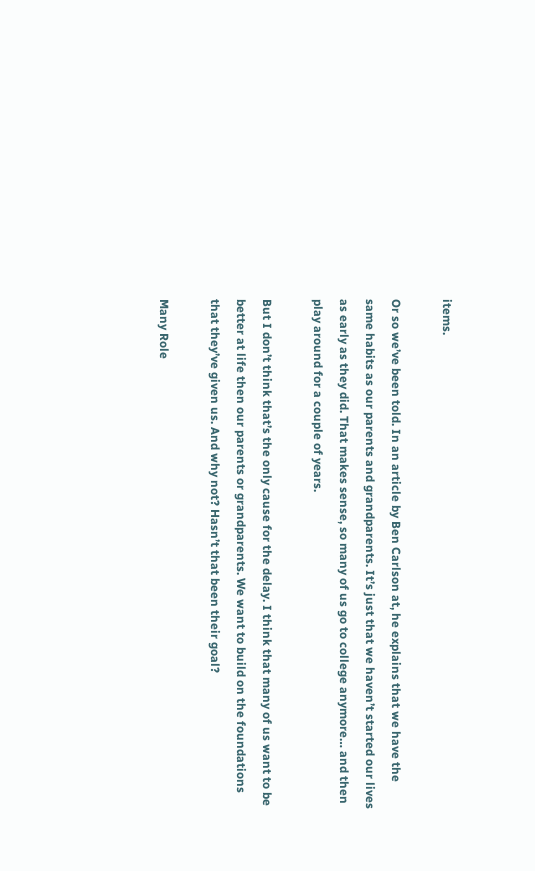items.

Or so we’ve been told. In an article by Ben Carlson at, he explains that we have the same habits as our parents and grandparents. It’s just that we haven’t started our lives as early as they did. That makes sense, so many of us go to college anymore… and then play around for a couple of years.

But I don’t think that’s the only cause for the delay. I think that many of us want to be better at life then our parents or grandparents. We want to build on the foundations that they’ve given us. And why not? Hasn’t that been their goal?

Many Role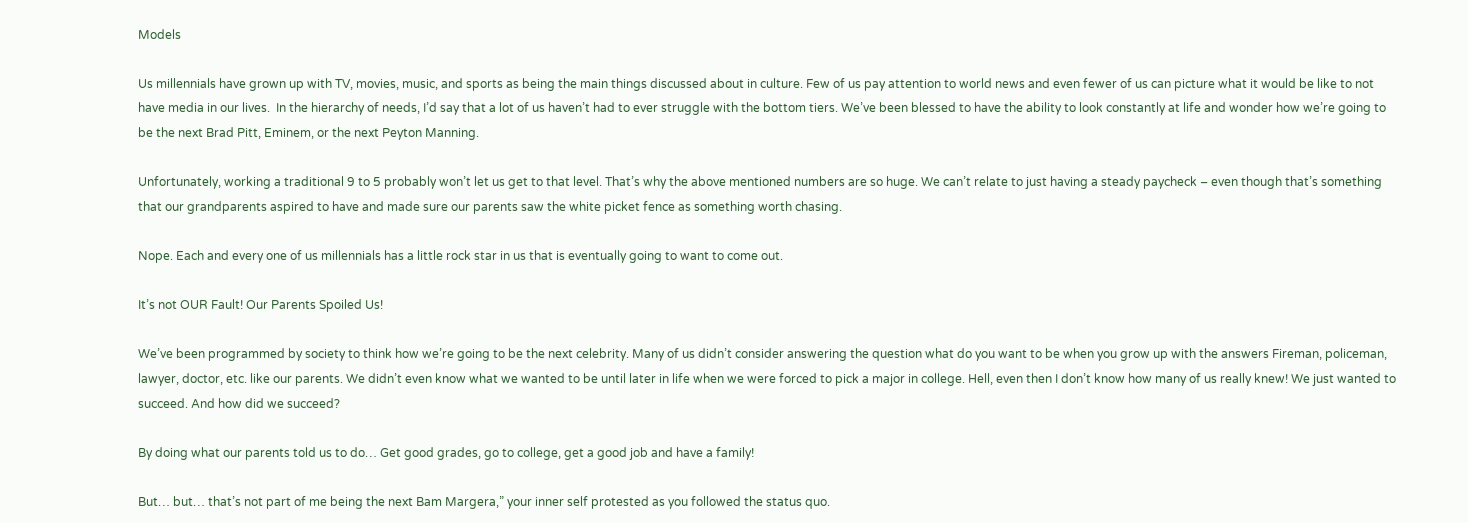Models

Us millennials have grown up with TV, movies, music, and sports as being the main things discussed about in culture. Few of us pay attention to world news and even fewer of us can picture what it would be like to not have media in our lives.  In the hierarchy of needs, I’d say that a lot of us haven’t had to ever struggle with the bottom tiers. We’ve been blessed to have the ability to look constantly at life and wonder how we’re going to be the next Brad Pitt, Eminem, or the next Peyton Manning.

Unfortunately, working a traditional 9 to 5 probably won’t let us get to that level. That’s why the above mentioned numbers are so huge. We can’t relate to just having a steady paycheck – even though that’s something that our grandparents aspired to have and made sure our parents saw the white picket fence as something worth chasing.

Nope. Each and every one of us millennials has a little rock star in us that is eventually going to want to come out.

It’s not OUR Fault! Our Parents Spoiled Us!

We’ve been programmed by society to think how we’re going to be the next celebrity. Many of us didn’t consider answering the question what do you want to be when you grow up with the answers Fireman, policeman, lawyer, doctor, etc. like our parents. We didn’t even know what we wanted to be until later in life when we were forced to pick a major in college. Hell, even then I don’t know how many of us really knew! We just wanted to succeed. And how did we succeed?

By doing what our parents told us to do… Get good grades, go to college, get a good job and have a family!

But… but… that’s not part of me being the next Bam Margera,” your inner self protested as you followed the status quo.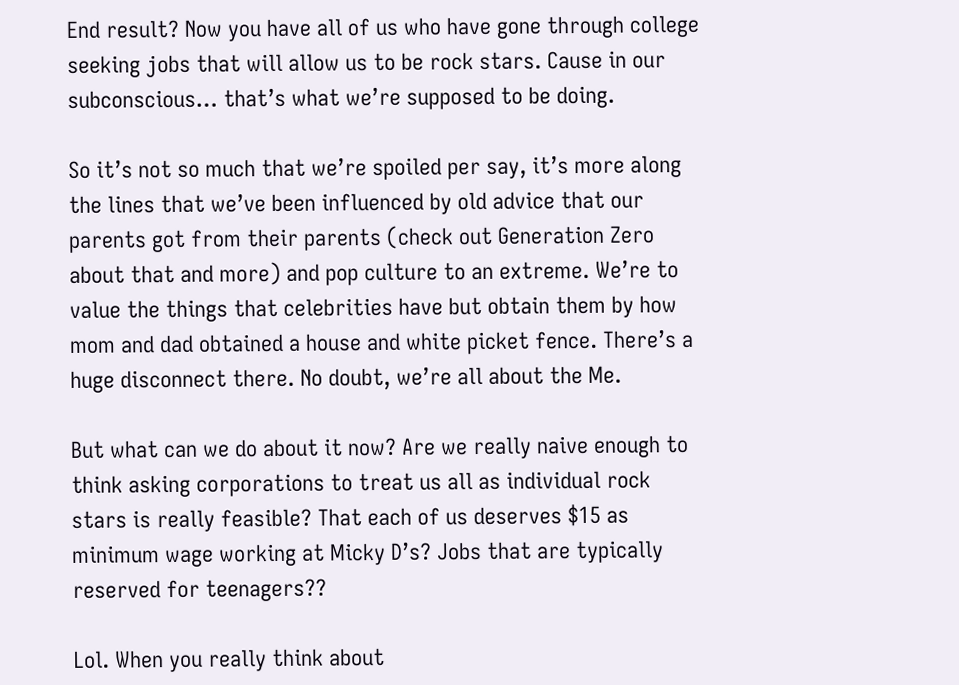End result? Now you have all of us who have gone through college seeking jobs that will allow us to be rock stars. Cause in our subconscious… that’s what we’re supposed to be doing.

So it’s not so much that we’re spoiled per say, it’s more along the lines that we’ve been influenced by old advice that our parents got from their parents (check out Generation Zero about that and more) and pop culture to an extreme. We’re to value the things that celebrities have but obtain them by how mom and dad obtained a house and white picket fence. There’s a huge disconnect there. No doubt, we’re all about the Me.

But what can we do about it now? Are we really naive enough to think asking corporations to treat us all as individual rock stars is really feasible? That each of us deserves $15 as minimum wage working at Micky D’s? Jobs that are typically reserved for teenagers??

Lol. When you really think about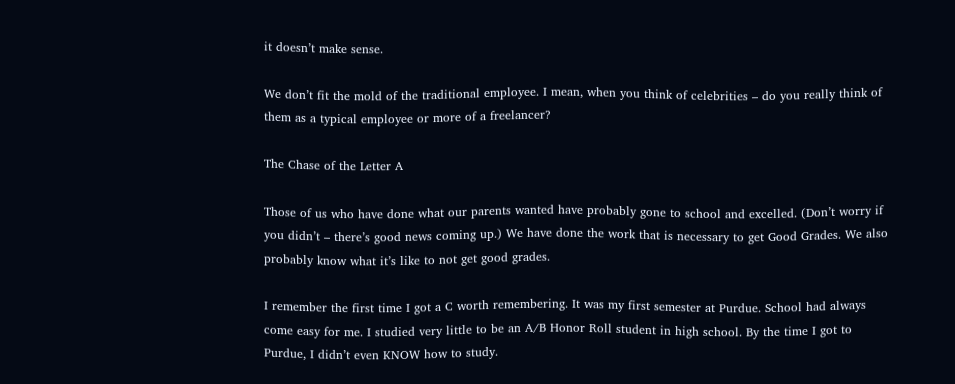it doesn’t make sense.

We don’t fit the mold of the traditional employee. I mean, when you think of celebrities – do you really think of them as a typical employee or more of a freelancer?

The Chase of the Letter A

Those of us who have done what our parents wanted have probably gone to school and excelled. (Don’t worry if you didn’t – there’s good news coming up.) We have done the work that is necessary to get Good Grades. We also probably know what it’s like to not get good grades.

I remember the first time I got a C worth remembering. It was my first semester at Purdue. School had always come easy for me. I studied very little to be an A/B Honor Roll student in high school. By the time I got to Purdue, I didn’t even KNOW how to study.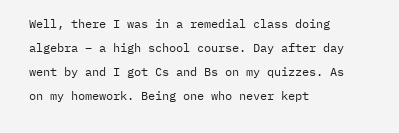Well, there I was in a remedial class doing algebra – a high school course. Day after day went by and I got Cs and Bs on my quizzes. As on my homework. Being one who never kept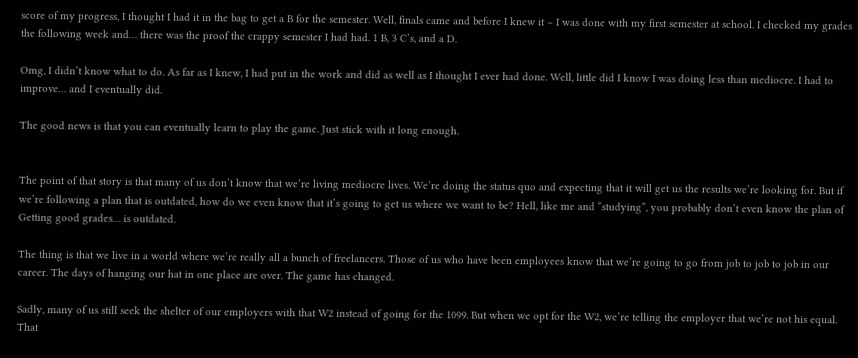score of my progress, I thought I had it in the bag to get a B for the semester. Well, finals came and before I knew it – I was done with my first semester at school. I checked my grades the following week and… there was the proof the crappy semester I had had. 1 B, 3 C’s, and a D.

Omg, I didn’t know what to do. As far as I knew, I had put in the work and did as well as I thought I ever had done. Well, little did I know I was doing less than mediocre. I had to improve… and I eventually did.

The good news is that you can eventually learn to play the game. Just stick with it long enough.


The point of that story is that many of us don’t know that we’re living mediocre lives. We’re doing the status quo and expecting that it will get us the results we’re looking for. But if we’re following a plan that is outdated, how do we even know that it’s going to get us where we want to be? Hell, like me and “studying”, you probably don’t even know the plan of Getting good grades… is outdated.

The thing is that we live in a world where we’re really all a bunch of freelancers. Those of us who have been employees know that we’re going to go from job to job to job in our career. The days of hanging our hat in one place are over. The game has changed.

Sadly, many of us still seek the shelter of our employers with that W2 instead of going for the 1099. But when we opt for the W2, we’re telling the employer that we’re not his equal. That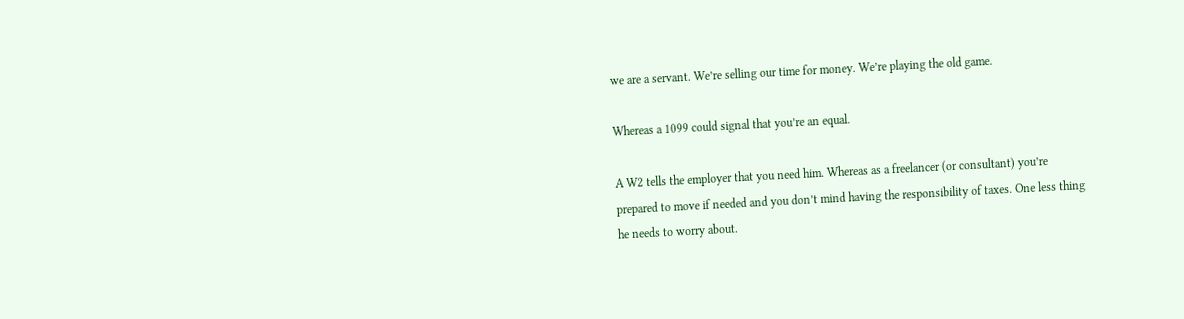we are a servant. We’re selling our time for money. We’re playing the old game.

Whereas a 1099 could signal that you’re an equal.

A W2 tells the employer that you need him. Whereas as a freelancer (or consultant) you’re prepared to move if needed and you don’t mind having the responsibility of taxes. One less thing he needs to worry about.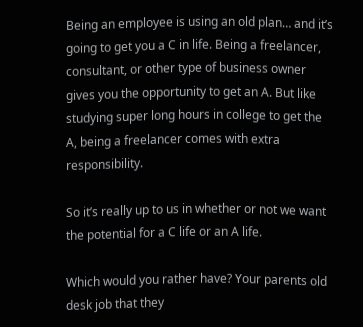Being an employee is using an old plan… and it’s going to get you a C in life. Being a freelancer, consultant, or other type of business owner gives you the opportunity to get an A. But like studying super long hours in college to get the A, being a freelancer comes with extra responsibility.

So it’s really up to us in whether or not we want the potential for a C life or an A life.

Which would you rather have? Your parents old desk job that they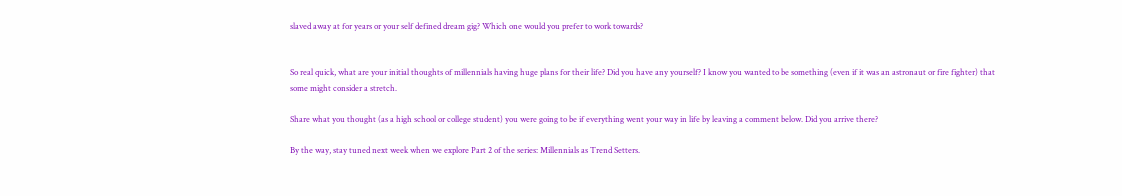slaved away at for years or your self defined dream gig? Which one would you prefer to work towards?


So real quick, what are your initial thoughts of millennials having huge plans for their life? Did you have any yourself? I know you wanted to be something (even if it was an astronaut or fire fighter) that some might consider a stretch.

Share what you thought (as a high school or college student) you were going to be if everything went your way in life by leaving a comment below. Did you arrive there?

By the way, stay tuned next week when we explore Part 2 of the series: Millennials as Trend Setters.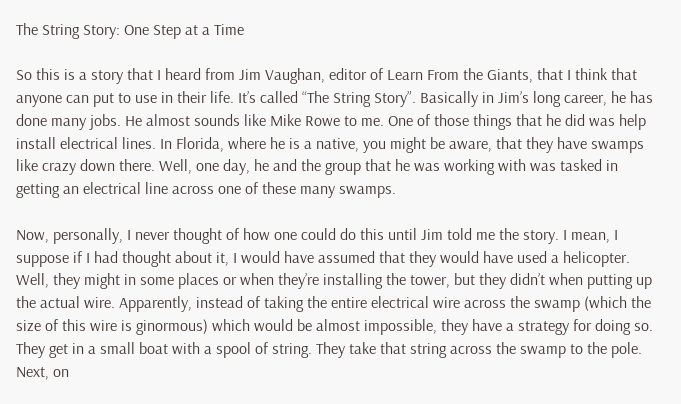The String Story: One Step at a Time

So this is a story that I heard from Jim Vaughan, editor of Learn From the Giants, that I think that anyone can put to use in their life. It’s called “The String Story”. Basically in Jim’s long career, he has done many jobs. He almost sounds like Mike Rowe to me. One of those things that he did was help install electrical lines. In Florida, where he is a native, you might be aware, that they have swamps like crazy down there. Well, one day, he and the group that he was working with was tasked in getting an electrical line across one of these many swamps.

Now, personally, I never thought of how one could do this until Jim told me the story. I mean, I suppose if I had thought about it, I would have assumed that they would have used a helicopter. Well, they might in some places or when they’re installing the tower, but they didn’t when putting up the actual wire. Apparently, instead of taking the entire electrical wire across the swamp (which the size of this wire is ginormous) which would be almost impossible, they have a strategy for doing so. They get in a small boat with a spool of string. They take that string across the swamp to the pole. Next, on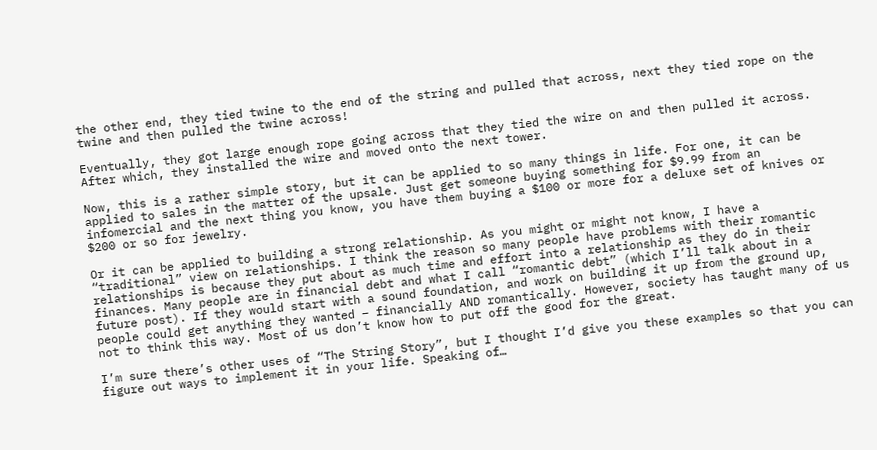the other end, they tied twine to the end of the string and pulled that across, next they tied rope on the twine and then pulled the twine across!

Eventually, they got large enough rope going across that they tied the wire on and then pulled it across. After which, they installed the wire and moved onto the next tower.

Now, this is a rather simple story, but it can be applied to so many things in life. For one, it can be applied to sales in the matter of the upsale. Just get someone buying something for $9.99 from an infomercial and the next thing you know, you have them buying a $100 or more for a deluxe set of knives or $200 or so for jewelry.

Or it can be applied to building a strong relationship. As you might or might not know, I have a “traditional” view on relationships. I think the reason so many people have problems with their romantic relationships is because they put about as much time and effort into a relationship as they do in their finances. Many people are in financial debt and what I call “romantic debt” (which I’ll talk about in a future post). If they would start with a sound foundation, and work on building it up from the ground up, people could get anything they wanted – financially AND romantically. However, society has taught many of us not to think this way. Most of us don’t know how to put off the good for the great.

I’m sure there’s other uses of “The String Story”, but I thought I’d give you these examples so that you can figure out ways to implement it in your life. Speaking of…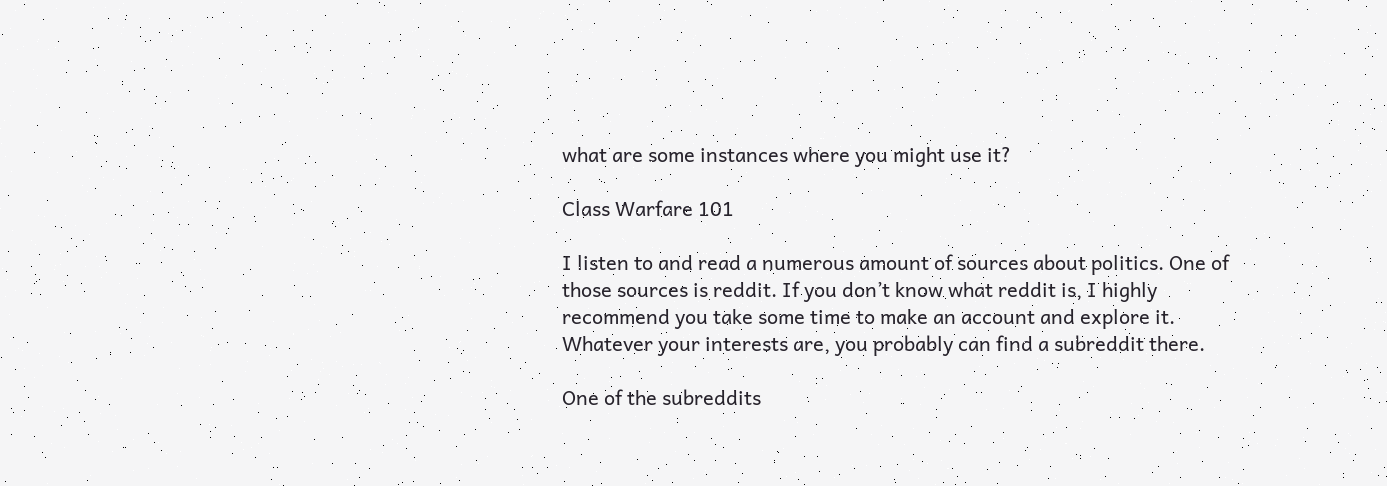what are some instances where you might use it?

Class Warfare 101

I listen to and read a numerous amount of sources about politics. One of those sources is reddit. If you don’t know what reddit is, I highly recommend you take some time to make an account and explore it. Whatever your interests are, you probably can find a subreddit there.

One of the subreddits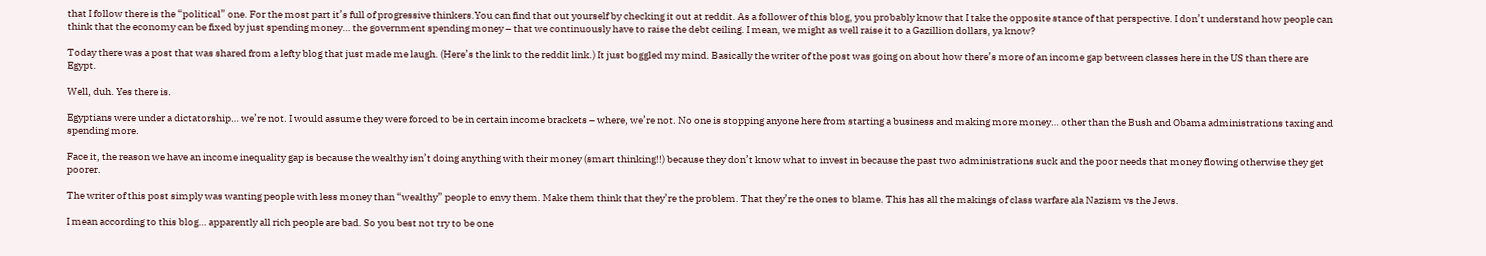that I follow there is the “political” one. For the most part it’s full of progressive thinkers.You can find that out yourself by checking it out at reddit. As a follower of this blog, you probably know that I take the opposite stance of that perspective. I don’t understand how people can think that the economy can be fixed by just spending money… the government spending money – that we continuously have to raise the debt ceiling. I mean, we might as well raise it to a Gazillion dollars, ya know?

Today there was a post that was shared from a lefty blog that just made me laugh. (Here’s the link to the reddit link.) It just boggled my mind. Basically the writer of the post was going on about how there’s more of an income gap between classes here in the US than there are Egypt.

Well, duh. Yes there is.

Egyptians were under a dictatorship… we’re not. I would assume they were forced to be in certain income brackets – where, we’re not. No one is stopping anyone here from starting a business and making more money… other than the Bush and Obama administrations taxing and spending more.

Face it, the reason we have an income inequality gap is because the wealthy isn’t doing anything with their money (smart thinking!!) because they don’t know what to invest in because the past two administrations suck and the poor needs that money flowing otherwise they get poorer.

The writer of this post simply was wanting people with less money than “wealthy” people to envy them. Make them think that they’re the problem. That they’re the ones to blame. This has all the makings of class warfare ala Nazism vs the Jews.

I mean according to this blog… apparently all rich people are bad. So you best not try to be one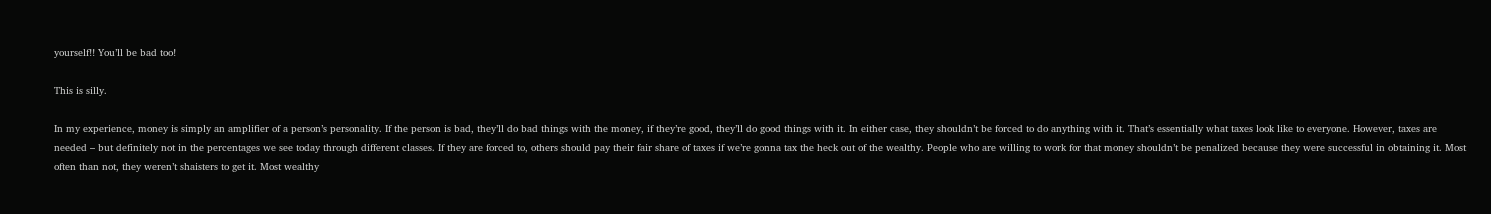yourself!! You’ll be bad too!

This is silly.

In my experience, money is simply an amplifier of a person’s personality. If the person is bad, they’ll do bad things with the money, if they’re good, they’ll do good things with it. In either case, they shouldn’t be forced to do anything with it. That’s essentially what taxes look like to everyone. However, taxes are needed – but definitely not in the percentages we see today through different classes. If they are forced to, others should pay their fair share of taxes if we’re gonna tax the heck out of the wealthy. People who are willing to work for that money shouldn’t be penalized because they were successful in obtaining it. Most often than not, they weren’t shaisters to get it. Most wealthy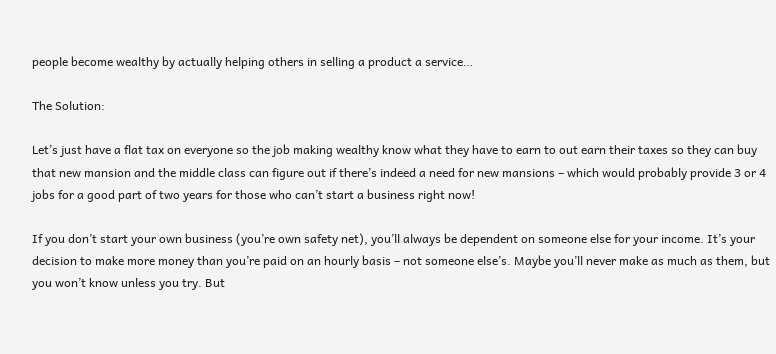people become wealthy by actually helping others in selling a product a service…

The Solution:

Let’s just have a flat tax on everyone so the job making wealthy know what they have to earn to out earn their taxes so they can buy that new mansion and the middle class can figure out if there’s indeed a need for new mansions – which would probably provide 3 or 4 jobs for a good part of two years for those who can’t start a business right now!

If you don’t start your own business (you’re own safety net), you’ll always be dependent on someone else for your income. It’s your decision to make more money than you’re paid on an hourly basis – not someone else’s. Maybe you’ll never make as much as them, but you won’t know unless you try. But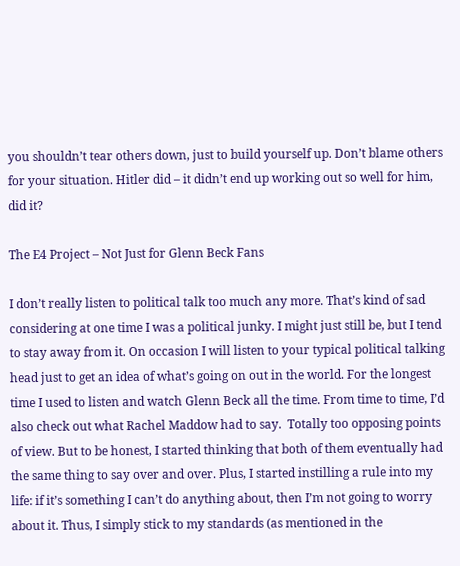you shouldn’t tear others down, just to build yourself up. Don’t blame others for your situation. Hitler did – it didn’t end up working out so well for him, did it?

The E4 Project – Not Just for Glenn Beck Fans

I don’t really listen to political talk too much any more. That’s kind of sad considering at one time I was a political junky. I might just still be, but I tend to stay away from it. On occasion I will listen to your typical political talking head just to get an idea of what’s going on out in the world. For the longest time I used to listen and watch Glenn Beck all the time. From time to time, I’d also check out what Rachel Maddow had to say.  Totally too opposing points of view. But to be honest, I started thinking that both of them eventually had the same thing to say over and over. Plus, I started instilling a rule into my life: if it’s something I can’t do anything about, then I’m not going to worry about it. Thus, I simply stick to my standards (as mentioned in the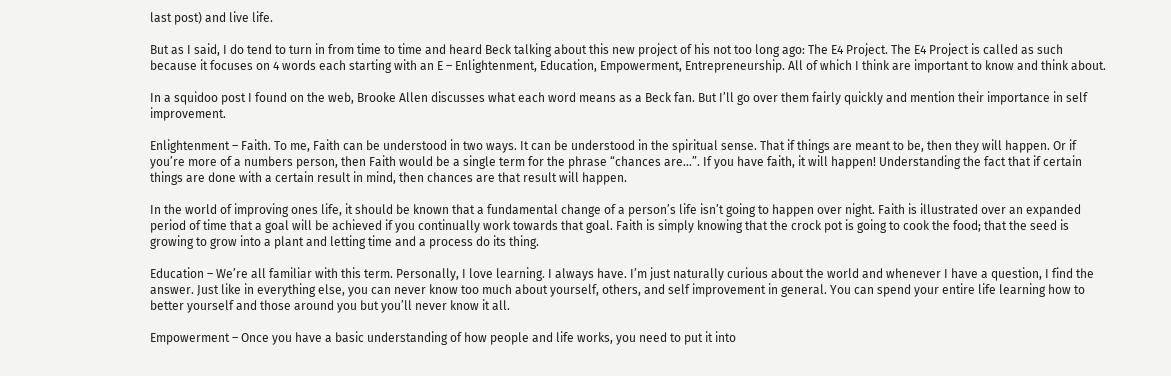last post) and live life.

But as I said, I do tend to turn in from time to time and heard Beck talking about this new project of his not too long ago: The E4 Project. The E4 Project is called as such because it focuses on 4 words each starting with an E – Enlightenment, Education, Empowerment, Entrepreneurship. All of which I think are important to know and think about.

In a squidoo post I found on the web, Brooke Allen discusses what each word means as a Beck fan. But I’ll go over them fairly quickly and mention their importance in self improvement.

Enlightenment – Faith. To me, Faith can be understood in two ways. It can be understood in the spiritual sense. That if things are meant to be, then they will happen. Or if you’re more of a numbers person, then Faith would be a single term for the phrase “chances are…”. If you have faith, it will happen! Understanding the fact that if certain things are done with a certain result in mind, then chances are that result will happen.

In the world of improving ones life, it should be known that a fundamental change of a person’s life isn’t going to happen over night. Faith is illustrated over an expanded period of time that a goal will be achieved if you continually work towards that goal. Faith is simply knowing that the crock pot is going to cook the food; that the seed is growing to grow into a plant and letting time and a process do its thing.

Education – We’re all familiar with this term. Personally, I love learning. I always have. I’m just naturally curious about the world and whenever I have a question, I find the answer. Just like in everything else, you can never know too much about yourself, others, and self improvement in general. You can spend your entire life learning how to better yourself and those around you but you’ll never know it all.

Empowerment – Once you have a basic understanding of how people and life works, you need to put it into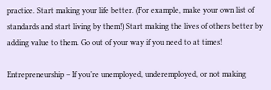practice. Start making your life better. (For example, make your own list of standards and start living by them!) Start making the lives of others better by adding value to them. Go out of your way if you need to at times!

Entrepreneurship – If you’re unemployed, underemployed, or not making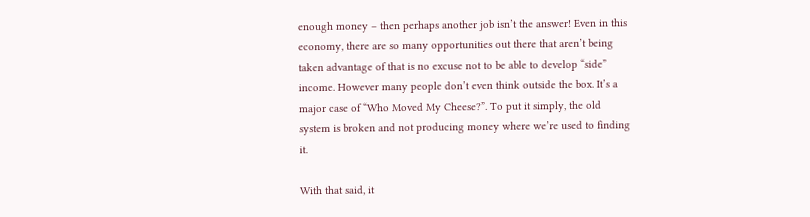enough money – then perhaps another job isn’t the answer! Even in this economy, there are so many opportunities out there that aren’t being taken advantage of that is no excuse not to be able to develop “side” income. However many people don’t even think outside the box. It’s a major case of “Who Moved My Cheese?”. To put it simply, the old system is broken and not producing money where we’re used to finding it.

With that said, it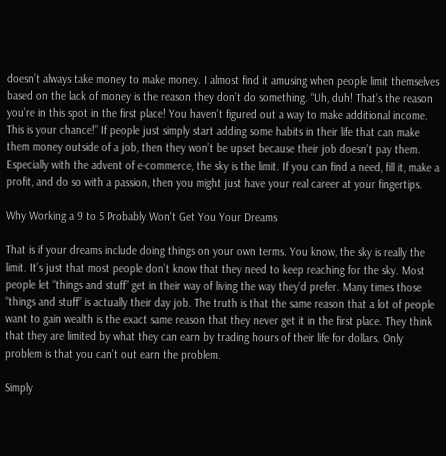doesn’t always take money to make money. I almost find it amusing when people limit themselves based on the lack of money is the reason they don’t do something. “Uh, duh! That’s the reason you’re in this spot in the first place! You haven’t figured out a way to make additional income. This is your chance!” If people just simply start adding some habits in their life that can make them money outside of a job, then they won’t be upset because their job doesn’t pay them. Especially with the advent of e-commerce, the sky is the limit. If you can find a need, fill it, make a profit, and do so with a passion, then you might just have your real career at your fingertips.

Why Working a 9 to 5 Probably Won't Get You Your Dreams

That is if your dreams include doing things on your own terms. You know, the sky is really the limit. It’s just that most people don’t know that they need to keep reaching for the sky. Most people let “things and stuff” get in their way of living the way they’d prefer. Many times those “things and stuff” is actually their day job. The truth is that the same reason that a lot of people want to gain wealth is the exact same reason that they never get it in the first place. They think that they are limited by what they can earn by trading hours of their life for dollars. Only problem is that you can’t out earn the problem.

Simply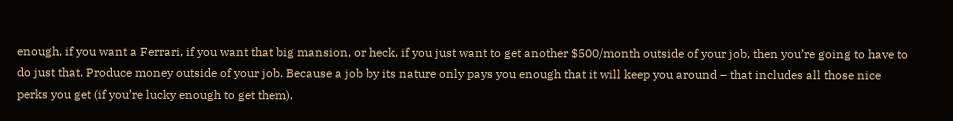enough, if you want a Ferrari, if you want that big mansion, or heck, if you just want to get another $500/month outside of your job, then you’re going to have to do just that. Produce money outside of your job. Because a job by its nature only pays you enough that it will keep you around – that includes all those nice perks you get (if you’re lucky enough to get them).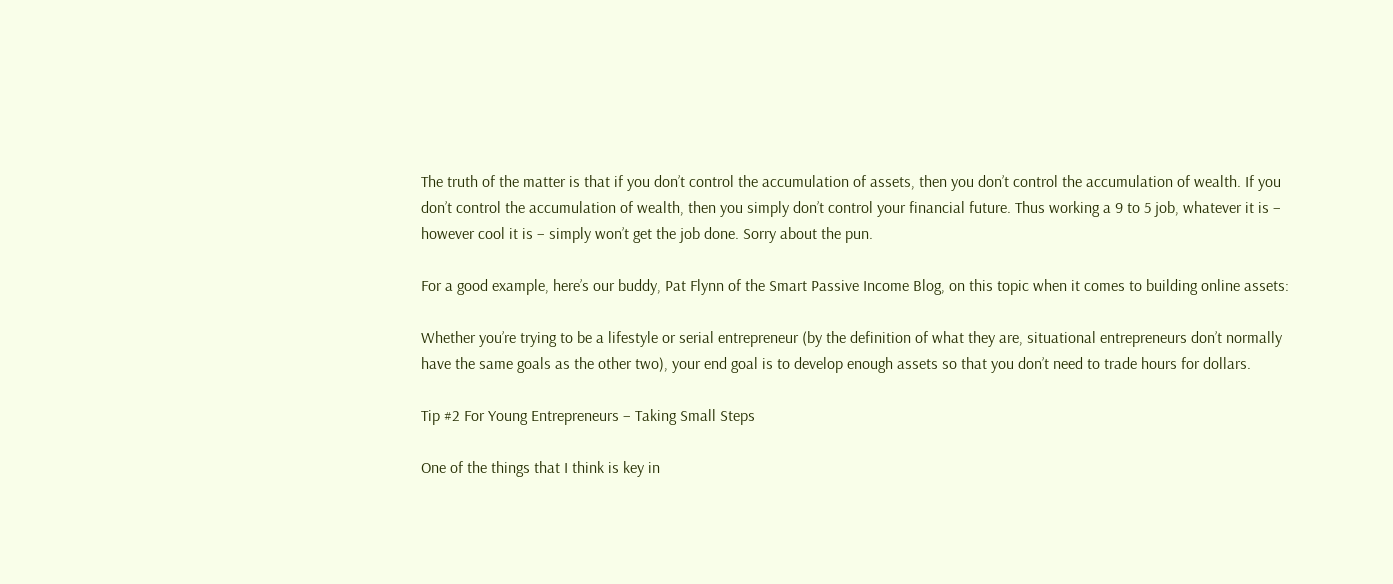The truth of the matter is that if you don’t control the accumulation of assets, then you don’t control the accumulation of wealth. If you don’t control the accumulation of wealth, then you simply don’t control your financial future. Thus working a 9 to 5 job, whatever it is – however cool it is – simply won’t get the job done. Sorry about the pun.

For a good example, here’s our buddy, Pat Flynn of the Smart Passive Income Blog, on this topic when it comes to building online assets:

Whether you’re trying to be a lifestyle or serial entrepreneur (by the definition of what they are, situational entrepreneurs don’t normally have the same goals as the other two), your end goal is to develop enough assets so that you don’t need to trade hours for dollars.

Tip #2 For Young Entrepreneurs – Taking Small Steps

One of the things that I think is key in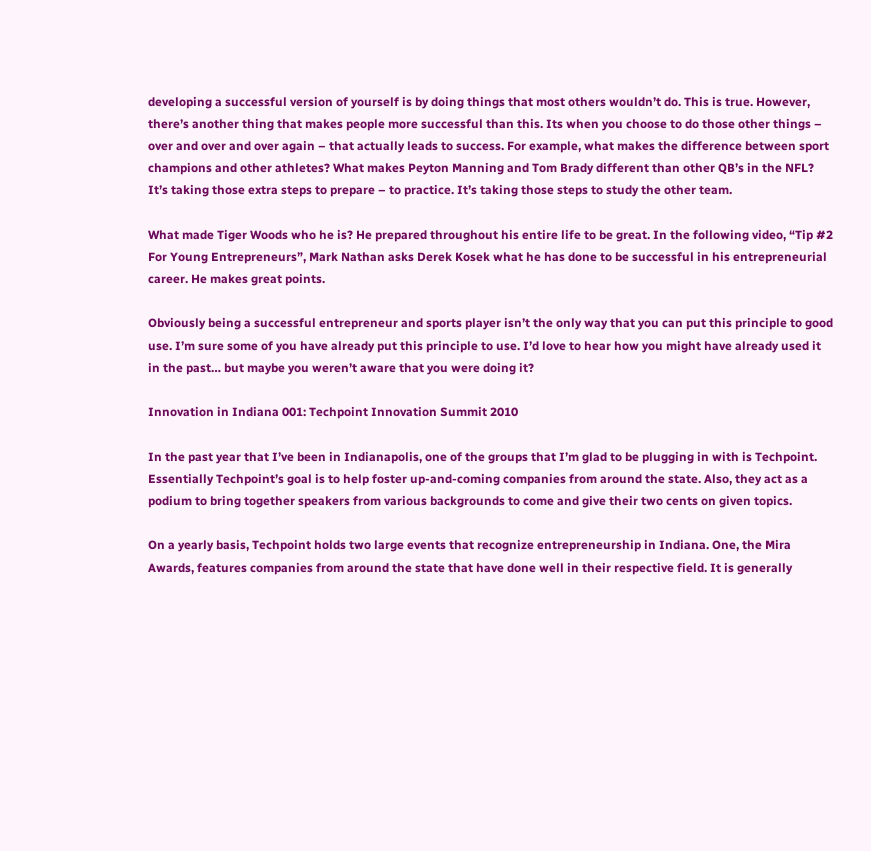developing a successful version of yourself is by doing things that most others wouldn’t do. This is true. However, there’s another thing that makes people more successful than this. Its when you choose to do those other things – over and over and over again – that actually leads to success. For example, what makes the difference between sport champions and other athletes? What makes Peyton Manning and Tom Brady different than other QB’s in the NFL? It’s taking those extra steps to prepare – to practice. It’s taking those steps to study the other team.

What made Tiger Woods who he is? He prepared throughout his entire life to be great. In the following video, “Tip #2 For Young Entrepreneurs”, Mark Nathan asks Derek Kosek what he has done to be successful in his entrepreneurial career. He makes great points.

Obviously being a successful entrepreneur and sports player isn’t the only way that you can put this principle to good use. I’m sure some of you have already put this principle to use. I’d love to hear how you might have already used it in the past… but maybe you weren’t aware that you were doing it?

Innovation in Indiana 001: Techpoint Innovation Summit 2010

In the past year that I’ve been in Indianapolis, one of the groups that I’m glad to be plugging in with is Techpoint. Essentially Techpoint’s goal is to help foster up-and-coming companies from around the state. Also, they act as a podium to bring together speakers from various backgrounds to come and give their two cents on given topics.

On a yearly basis, Techpoint holds two large events that recognize entrepreneurship in Indiana. One, the Mira Awards, features companies from around the state that have done well in their respective field. It is generally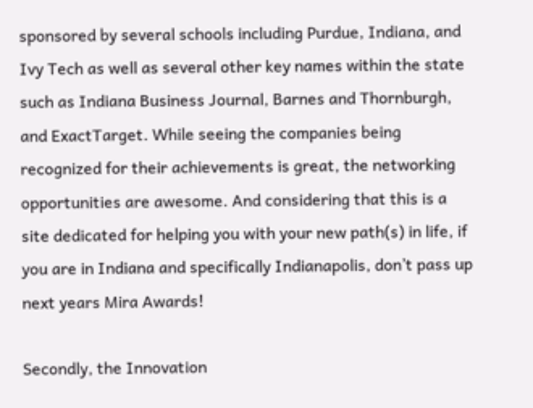sponsored by several schools including Purdue, Indiana, and Ivy Tech as well as several other key names within the state such as Indiana Business Journal, Barnes and Thornburgh, and ExactTarget. While seeing the companies being recognized for their achievements is great, the networking opportunities are awesome. And considering that this is a site dedicated for helping you with your new path(s) in life, if you are in Indiana and specifically Indianapolis, don’t pass up next years Mira Awards!

Secondly, the Innovation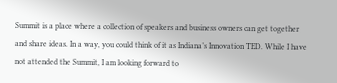Summit is a place where a collection of speakers and business owners can get together and share ideas. In a way, you could think of it as Indiana’s Innovation TED. While I have not attended the Summit, I am looking forward to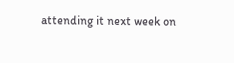attending it next week on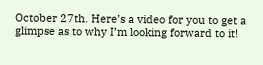October 27th. Here’s a video for you to get a glimpse as to why I’m looking forward to it!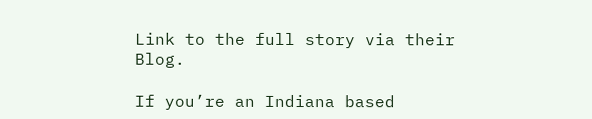Link to the full story via their Blog.

If you’re an Indiana based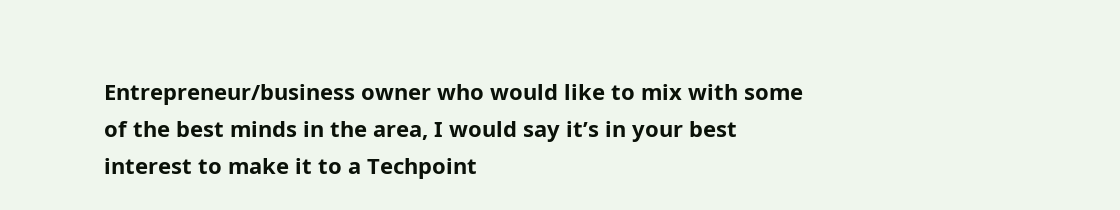Entrepreneur/business owner who would like to mix with some of the best minds in the area, I would say it’s in your best interest to make it to a Techpoint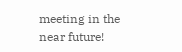meeting in the near future!